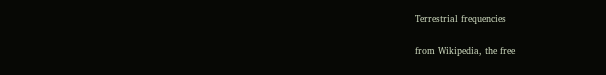Terrestrial frequencies

from Wikipedia, the free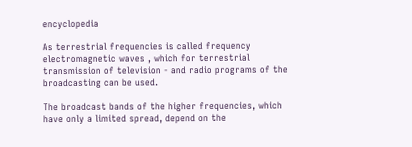encyclopedia

As terrestrial frequencies is called frequency electromagnetic waves , which for terrestrial transmission of television - and radio programs of the broadcasting can be used.

The broadcast bands of the higher frequencies, which have only a limited spread, depend on the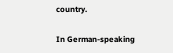country.

In German-speaking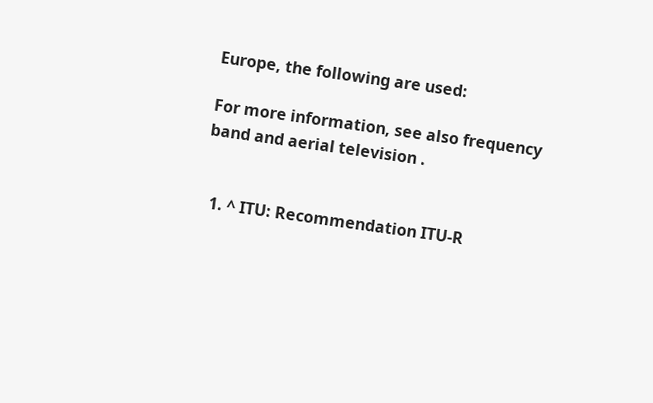Europe, the following are used:

For more information, see also frequency band and aerial television .


  1. ^ ITU: Recommendation ITU-R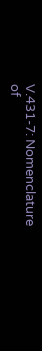V.431-7: Nomenclature of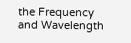the Frequency and Wavelength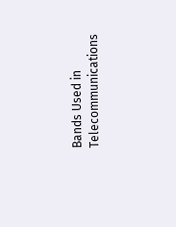Bands Used in Telecommunications